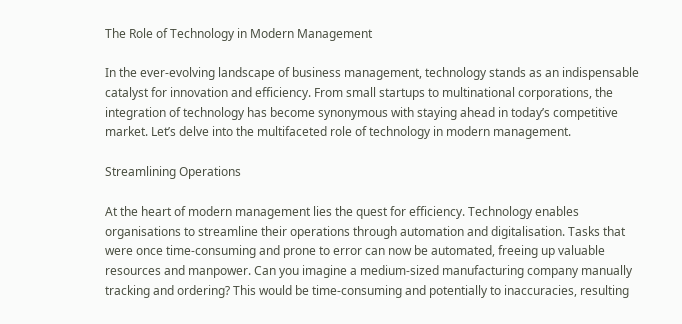The Role of Technology in Modern Management

In the ever-evolving landscape of business management, technology stands as an indispensable catalyst for innovation and efficiency. From small startups to multinational corporations, the integration of technology has become synonymous with staying ahead in today’s competitive market. Let’s delve into the multifaceted role of technology in modern management.

Streamlining Operations

At the heart of modern management lies the quest for efficiency. Technology enables organisations to streamline their operations through automation and digitalisation. Tasks that were once time-consuming and prone to error can now be automated, freeing up valuable resources and manpower. Can you imagine a medium-sized manufacturing company manually tracking and ordering? This would be time-consuming and potentially to inaccuracies, resulting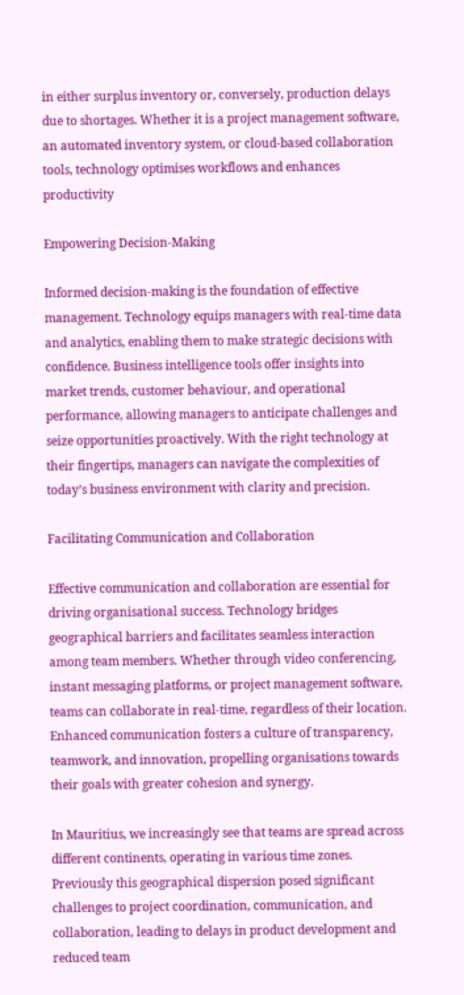in either surplus inventory or, conversely, production delays due to shortages. Whether it is a project management software, an automated inventory system, or cloud-based collaboration tools, technology optimises workflows and enhances productivity

Empowering Decision-Making

Informed decision-making is the foundation of effective management. Technology equips managers with real-time data and analytics, enabling them to make strategic decisions with confidence. Business intelligence tools offer insights into market trends, customer behaviour, and operational performance, allowing managers to anticipate challenges and seize opportunities proactively. With the right technology at their fingertips, managers can navigate the complexities of today’s business environment with clarity and precision.

Facilitating Communication and Collaboration

Effective communication and collaboration are essential for driving organisational success. Technology bridges geographical barriers and facilitates seamless interaction among team members. Whether through video conferencing, instant messaging platforms, or project management software, teams can collaborate in real-time, regardless of their location. Enhanced communication fosters a culture of transparency, teamwork, and innovation, propelling organisations towards their goals with greater cohesion and synergy.

In Mauritius, we increasingly see that teams are spread across different continents, operating in various time zones. Previously this geographical dispersion posed significant challenges to project coordination, communication, and collaboration, leading to delays in product development and reduced team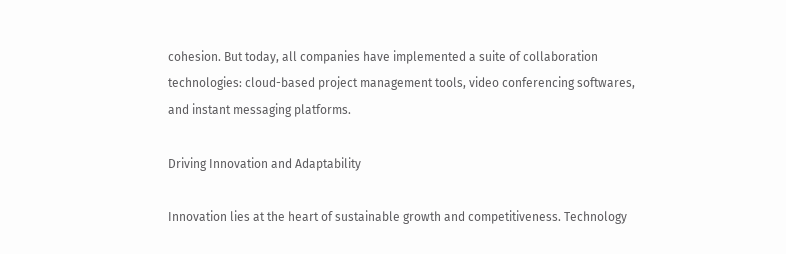cohesion. But today, all companies have implemented a suite of collaboration technologies: cloud-based project management tools, video conferencing softwares, and instant messaging platforms.

Driving Innovation and Adaptability

Innovation lies at the heart of sustainable growth and competitiveness. Technology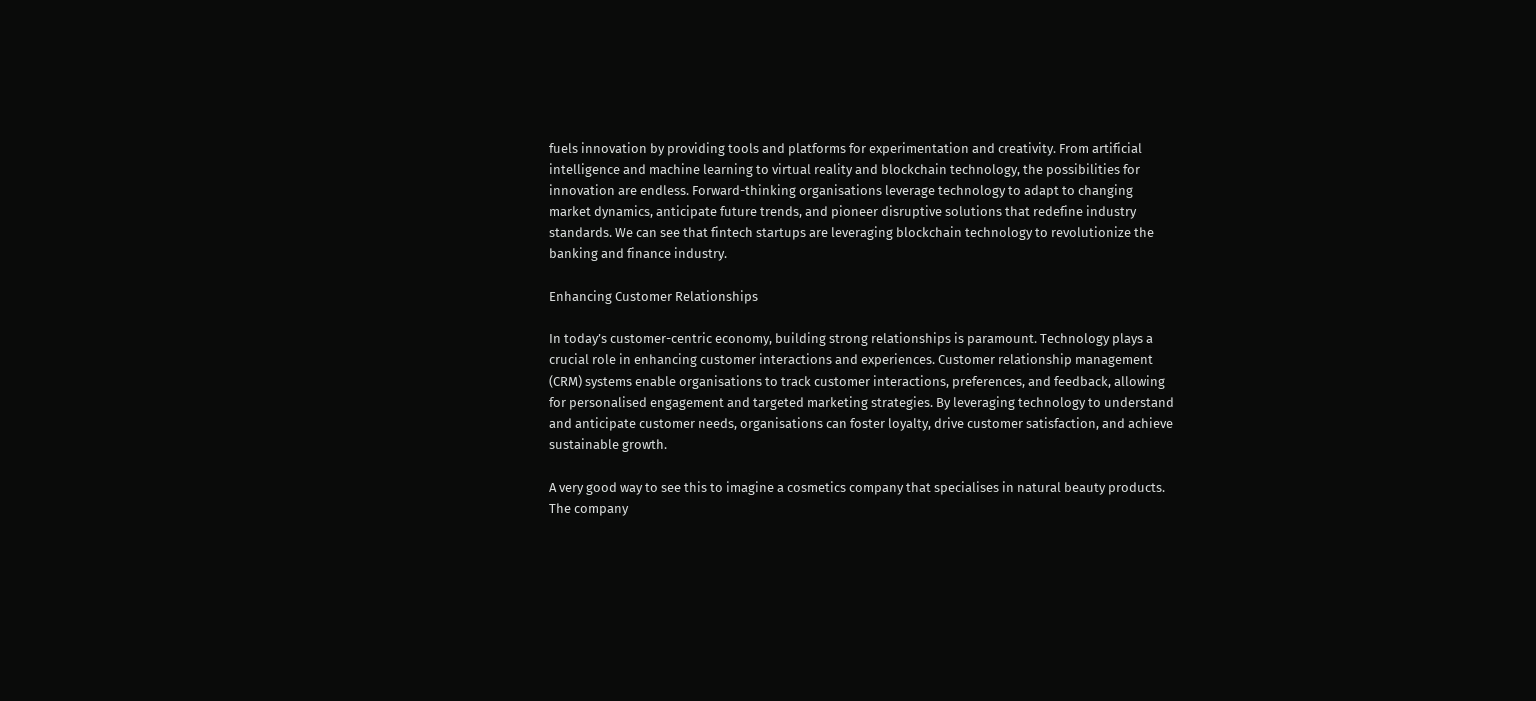fuels innovation by providing tools and platforms for experimentation and creativity. From artificial intelligence and machine learning to virtual reality and blockchain technology, the possibilities for innovation are endless. Forward-thinking organisations leverage technology to adapt to changing market dynamics, anticipate future trends, and pioneer disruptive solutions that redefine industry standards. We can see that fintech startups are leveraging blockchain technology to revolutionize the banking and finance industry.

Enhancing Customer Relationships

In today’s customer-centric economy, building strong relationships is paramount. Technology plays a crucial role in enhancing customer interactions and experiences. Customer relationship management (CRM) systems enable organisations to track customer interactions, preferences, and feedback, allowing for personalised engagement and targeted marketing strategies. By leveraging technology to understand and anticipate customer needs, organisations can foster loyalty, drive customer satisfaction, and achieve sustainable growth.

A very good way to see this to imagine a cosmetics company that specialises in natural beauty products. The company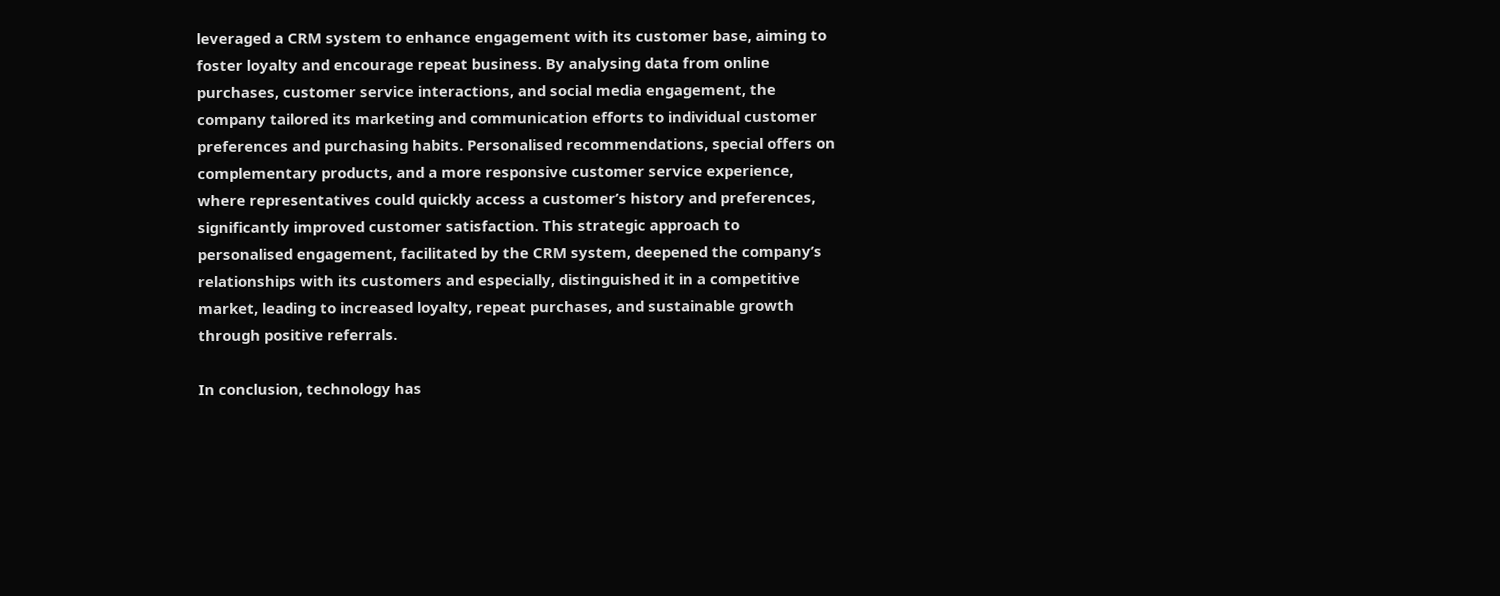leveraged a CRM system to enhance engagement with its customer base, aiming to foster loyalty and encourage repeat business. By analysing data from online purchases, customer service interactions, and social media engagement, the company tailored its marketing and communication efforts to individual customer preferences and purchasing habits. Personalised recommendations, special offers on complementary products, and a more responsive customer service experience, where representatives could quickly access a customer’s history and preferences, significantly improved customer satisfaction. This strategic approach to personalised engagement, facilitated by the CRM system, deepened the company’s relationships with its customers and especially, distinguished it in a competitive market, leading to increased loyalty, repeat purchases, and sustainable growth through positive referrals.

In conclusion, technology has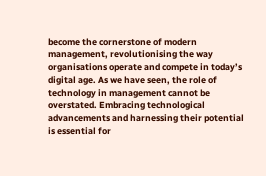become the cornerstone of modern management, revolutionising the way organisations operate and compete in today’s digital age. As we have seen, the role of technology in management cannot be overstated. Embracing technological advancements and harnessing their potential is essential for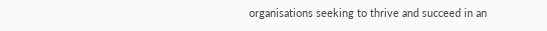organisations seeking to thrive and succeed in an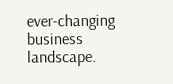ever-changing business landscape.